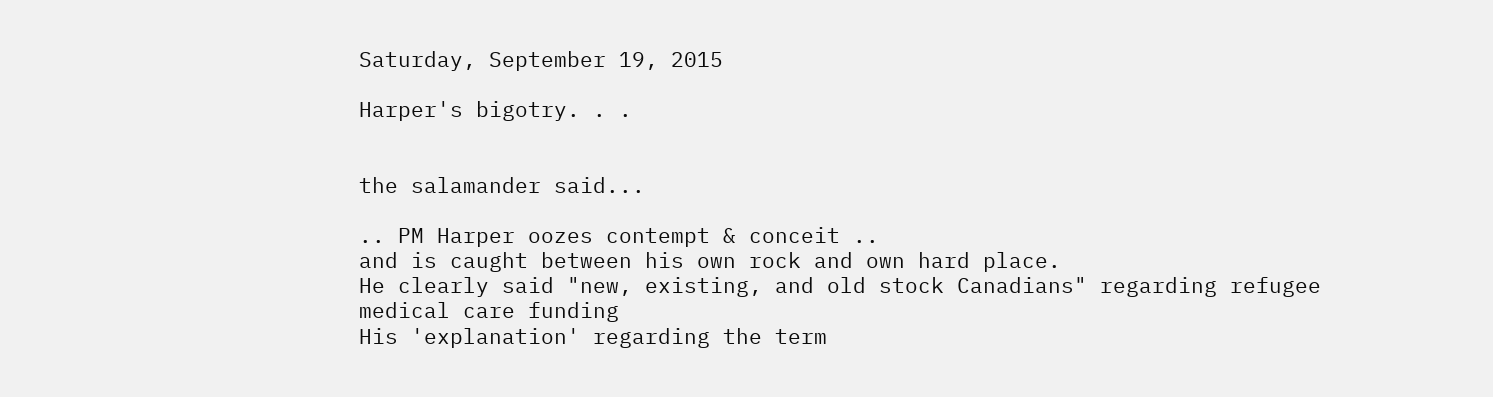Saturday, September 19, 2015

Harper's bigotry. . .


the salamander said...

.. PM Harper oozes contempt & conceit ..
and is caught between his own rock and own hard place.
He clearly said "new, existing, and old stock Canadians" regarding refugee medical care funding
His 'explanation' regarding the term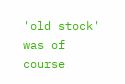'old stock' was of course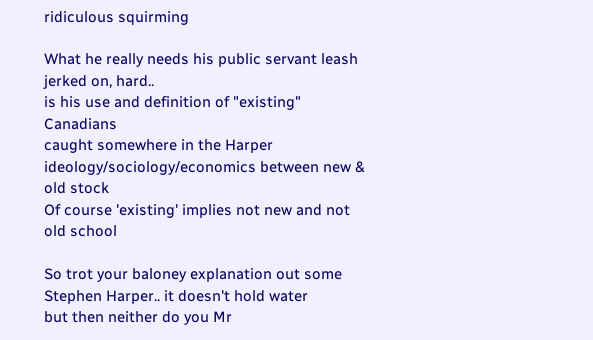ridiculous squirming

What he really needs his public servant leash jerked on, hard..
is his use and definition of "existing" Canadians
caught somewhere in the Harper ideology/sociology/economics between new & old stock
Of course 'existing' implies not new and not old school

So trot your baloney explanation out some Stephen Harper.. it doesn't hold water
but then neither do you Mr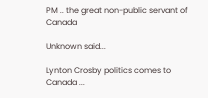PM .. the great non-public servant of Canada

Unknown said...

Lynton Crosby politics comes to Canada ...